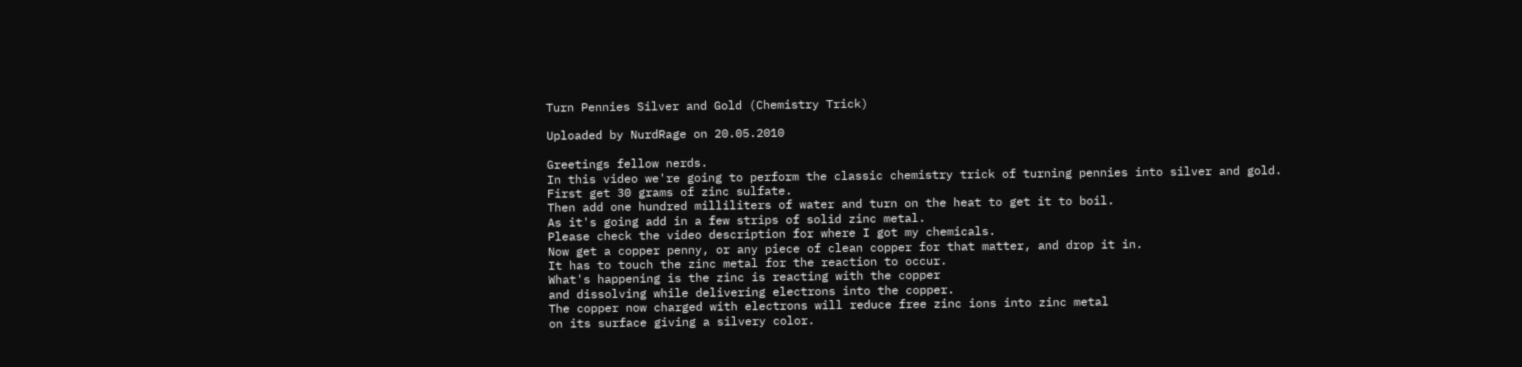Turn Pennies Silver and Gold (Chemistry Trick)

Uploaded by NurdRage on 20.05.2010

Greetings fellow nerds.
In this video we're going to perform the classic chemistry trick of turning pennies into silver and gold.
First get 30 grams of zinc sulfate.
Then add one hundred milliliters of water and turn on the heat to get it to boil.
As it's going add in a few strips of solid zinc metal.
Please check the video description for where I got my chemicals.
Now get a copper penny, or any piece of clean copper for that matter, and drop it in.
It has to touch the zinc metal for the reaction to occur.
What's happening is the zinc is reacting with the copper
and dissolving while delivering electrons into the copper.
The copper now charged with electrons will reduce free zinc ions into zinc metal
on its surface giving a silvery color.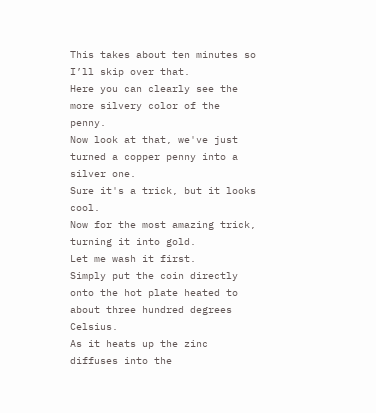This takes about ten minutes so I’ll skip over that.
Here you can clearly see the more silvery color of the penny.
Now look at that, we've just turned a copper penny into a silver one.
Sure it's a trick, but it looks cool.
Now for the most amazing trick, turning it into gold.
Let me wash it first.
Simply put the coin directly onto the hot plate heated to about three hundred degrees Celsius.
As it heats up the zinc diffuses into the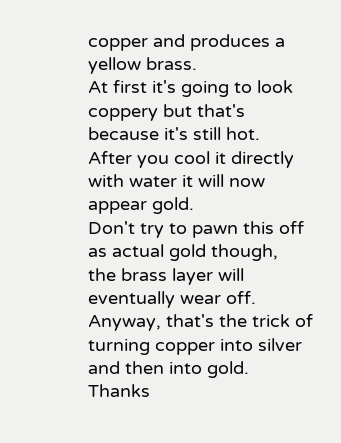copper and produces a yellow brass.
At first it's going to look coppery but that's because it's still hot.
After you cool it directly with water it will now appear gold.
Don't try to pawn this off as actual gold though,
the brass layer will eventually wear off.
Anyway, that's the trick of turning copper into silver and then into gold.
Thanks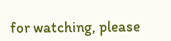for watching, please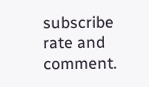subscribe rate and comment.